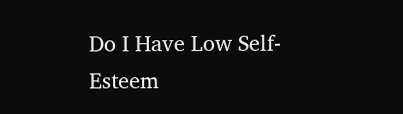Do I Have Low Self-Esteem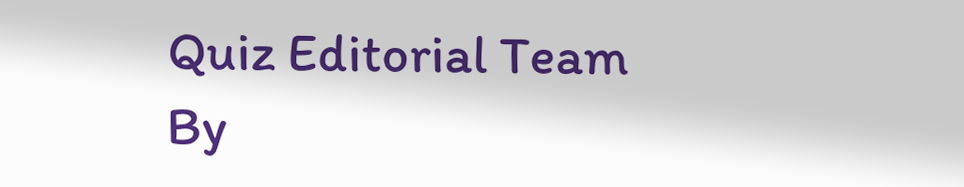Quiz Editorial Team
By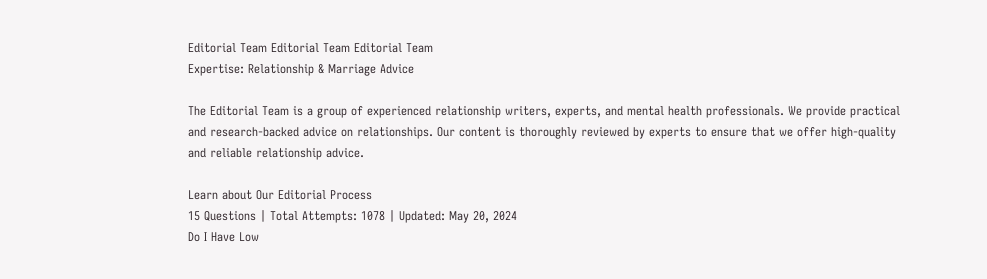Editorial Team Editorial Team Editorial Team
Expertise: Relationship & Marriage Advice

The Editorial Team is a group of experienced relationship writers, experts, and mental health professionals. We provide practical and research-backed advice on relationships. Our content is thoroughly reviewed by experts to ensure that we offer high-quality and reliable relationship advice.

Learn about Our Editorial Process
15 Questions | Total Attempts: 1078 | Updated: May 20, 2024
Do I Have Low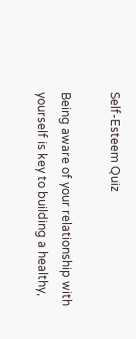Self-Esteem Quiz

Being aware of your relationship with yourself is key to building a healthy,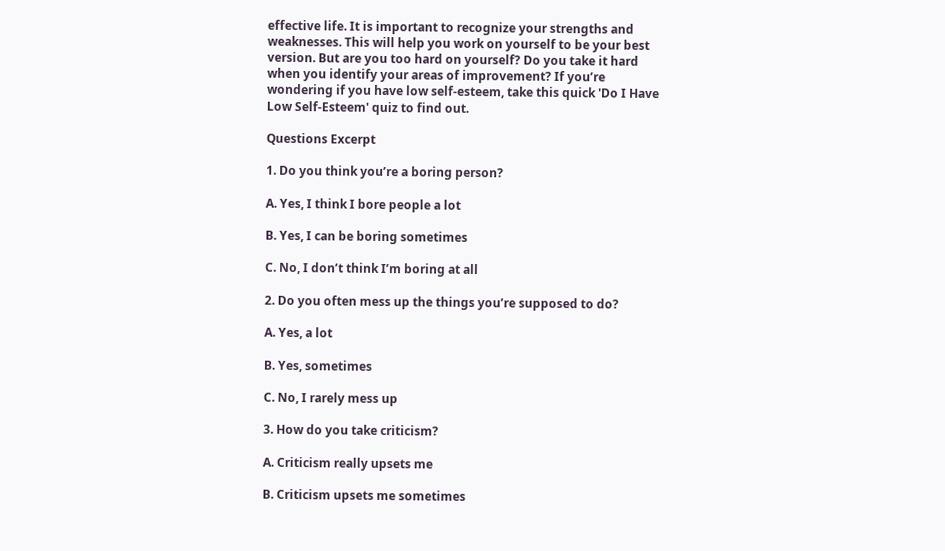effective life. It is important to recognize your strengths and weaknesses. This will help you work on yourself to be your best version. But are you too hard on yourself? Do you take it hard when you identify your areas of improvement? If you’re wondering if you have low self-esteem, take this quick 'Do I Have Low Self-Esteem' quiz to find out.

Questions Excerpt

1. Do you think you’re a boring person?

A. Yes, I think I bore people a lot

B. Yes, I can be boring sometimes

C. No, I don’t think I’m boring at all

2. Do you often mess up the things you’re supposed to do?

A. Yes, a lot

B. Yes, sometimes

C. No, I rarely mess up

3. How do you take criticism?

A. Criticism really upsets me

B. Criticism upsets me sometimes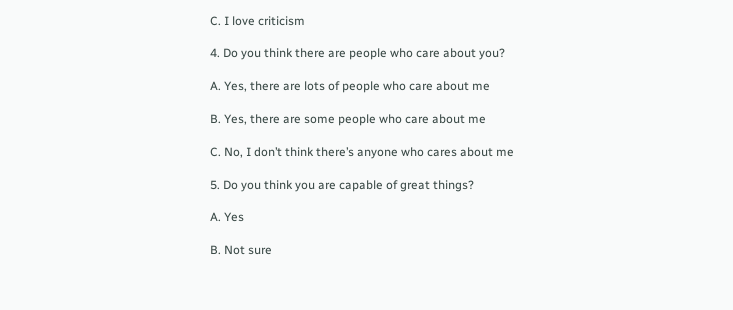C. I love criticism

4. Do you think there are people who care about you?

A. Yes, there are lots of people who care about me

B. Yes, there are some people who care about me

C. No, I don’t think there’s anyone who cares about me

5. Do you think you are capable of great things?

A. Yes

B. Not sure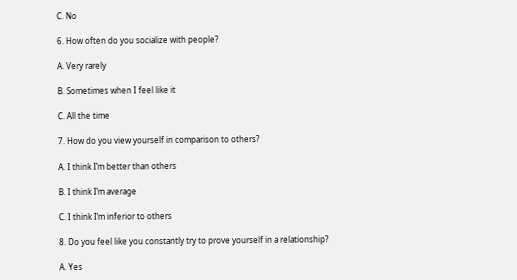C. No

6. How often do you socialize with people?

A. Very rarely

B. Sometimes when I feel like it

C. All the time

7. How do you view yourself in comparison to others?

A. I think I’m better than others

B. I think I’m average

C. I think I’m inferior to others

8. Do you feel like you constantly try to prove yourself in a relationship?

A. Yes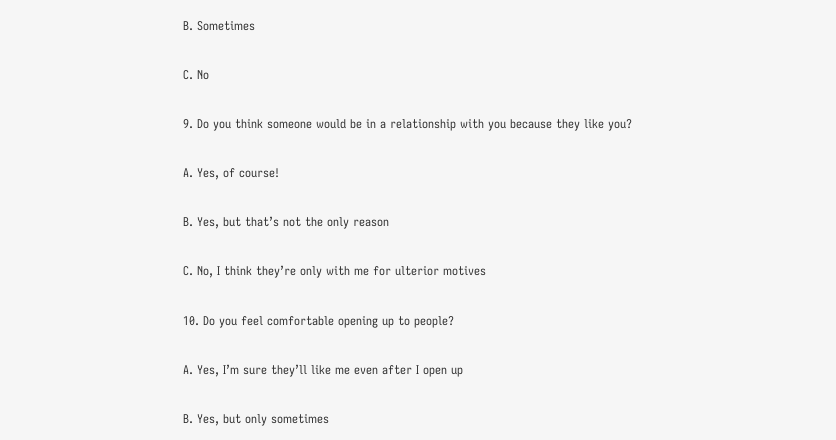B. Sometimes

C. No

9. Do you think someone would be in a relationship with you because they like you?

A. Yes, of course!

B. Yes, but that’s not the only reason

C. No, I think they’re only with me for ulterior motives

10. Do you feel comfortable opening up to people?

A. Yes, I’m sure they’ll like me even after I open up

B. Yes, but only sometimes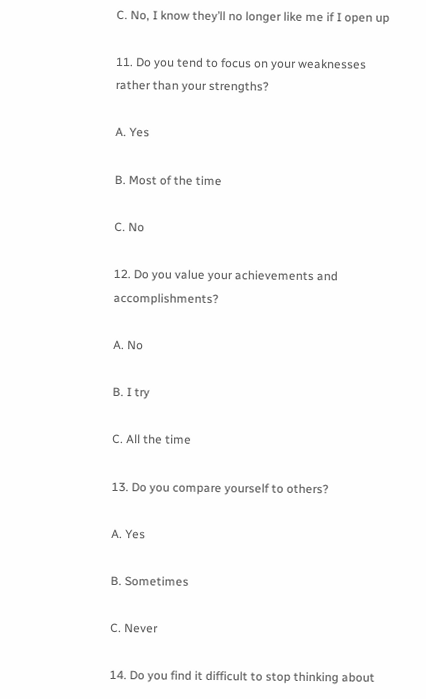C. No, I know they’ll no longer like me if I open up

11. Do you tend to focus on your weaknesses rather than your strengths?

A. Yes

B. Most of the time

C. No

12. Do you value your achievements and accomplishments?

A. No

B. I try

C. All the time

13. Do you compare yourself to others?

A. Yes

B. Sometimes

C. Never

14. Do you find it difficult to stop thinking about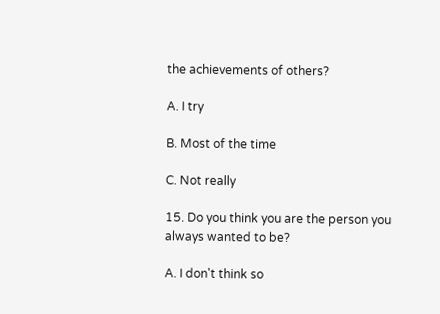the achievements of others?

A. I try

B. Most of the time

C. Not really

15. Do you think you are the person you always wanted to be?

A. I don't think so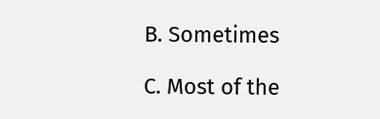B. Sometimes

C. Most of the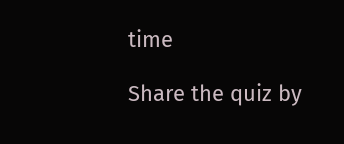time

Share the quiz by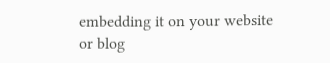embedding it on your website or blog